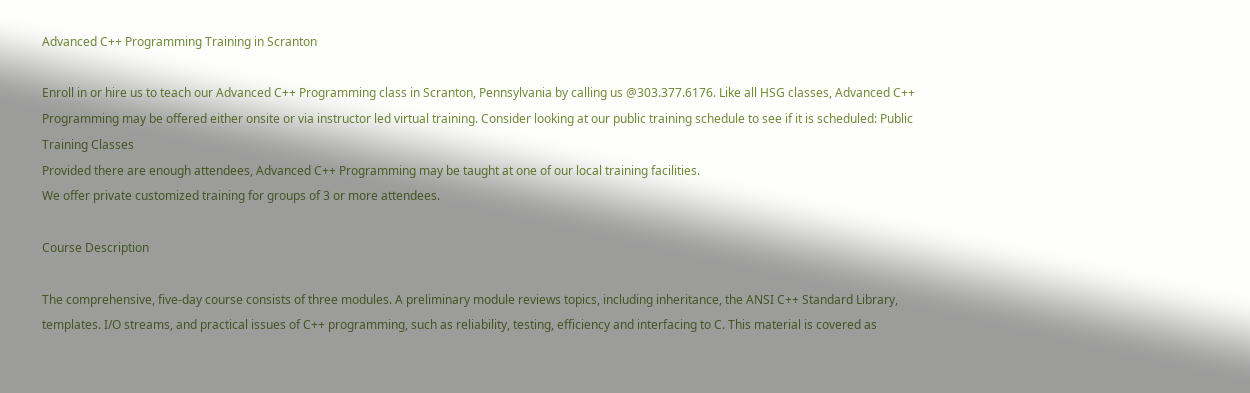Advanced C++ Programming Training in Scranton

Enroll in or hire us to teach our Advanced C++ Programming class in Scranton, Pennsylvania by calling us @303.377.6176. Like all HSG classes, Advanced C++ Programming may be offered either onsite or via instructor led virtual training. Consider looking at our public training schedule to see if it is scheduled: Public Training Classes
Provided there are enough attendees, Advanced C++ Programming may be taught at one of our local training facilities.
We offer private customized training for groups of 3 or more attendees.

Course Description

The comprehensive, five-day course consists of three modules. A preliminary module reviews topics, including inheritance, the ANSI C++ Standard Library, templates. I/O streams, and practical issues of C++ programming, such as reliability, testing, efficiency and interfacing to C. This material is covered as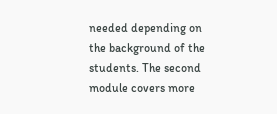needed depending on the background of the students. The second module covers more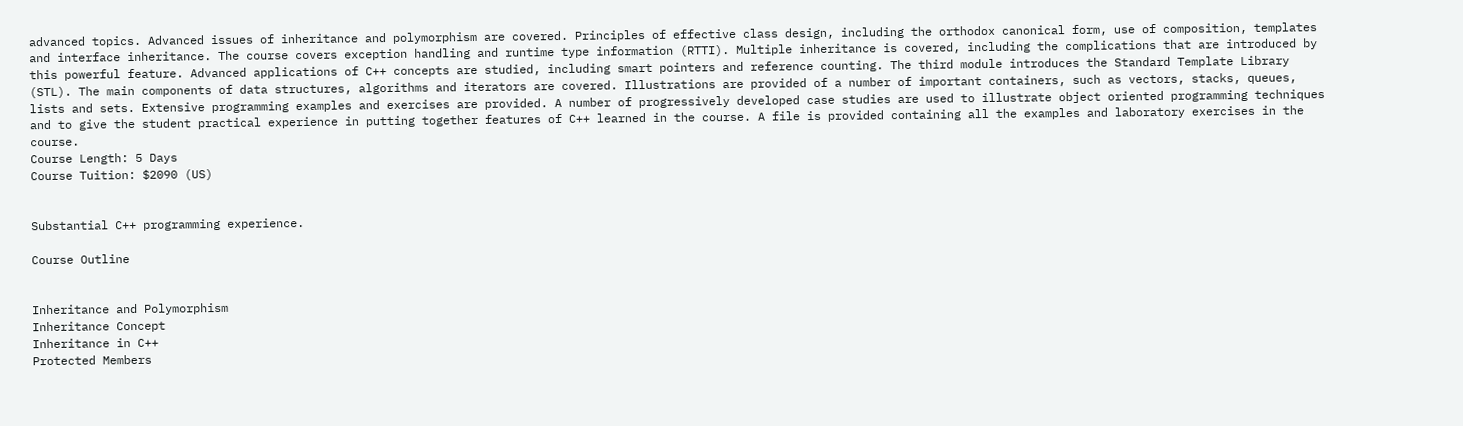advanced topics. Advanced issues of inheritance and polymorphism are covered. Principles of effective class design, including the orthodox canonical form, use of composition, templates and interface inheritance. The course covers exception handling and runtime type information (RTTI). Multiple inheritance is covered, including the complications that are introduced by this powerful feature. Advanced applications of C++ concepts are studied, including smart pointers and reference counting. The third module introduces the Standard Template Library (STL). The main components of data structures, algorithms and iterators are covered. Illustrations are provided of a number of important containers, such as vectors, stacks, queues, lists and sets. Extensive programming examples and exercises are provided. A number of progressively developed case studies are used to illustrate object oriented programming techniques and to give the student practical experience in putting together features of C++ learned in the course. A file is provided containing all the examples and laboratory exercises in the course.
Course Length: 5 Days
Course Tuition: $2090 (US)


Substantial C++ programming experience.

Course Outline


Inheritance and Polymorphism
Inheritance Concept
Inheritance in C++
Protected Members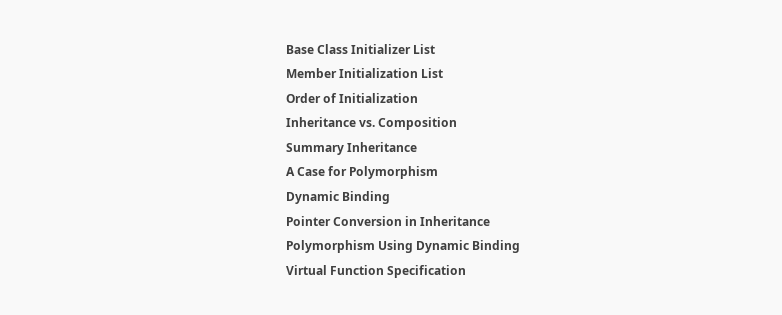Base Class Initializer List
Member Initialization List
Order of Initialization
Inheritance vs. Composition
Summary Inheritance
A Case for Polymorphism
Dynamic Binding
Pointer Conversion in Inheritance
Polymorphism Using Dynamic Binding
Virtual Function Specification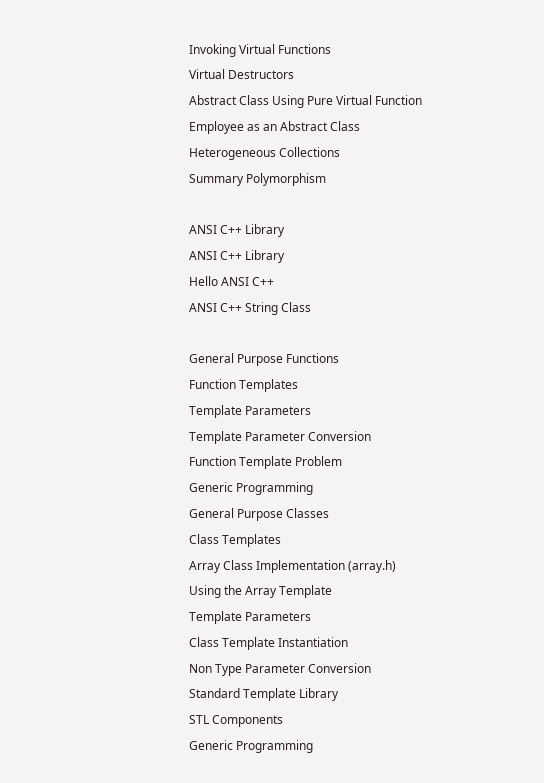Invoking Virtual Functions
Virtual Destructors
Abstract Class Using Pure Virtual Function
Employee as an Abstract Class
Heterogeneous Collections
Summary Polymorphism

ANSI C++ Library
ANSI C++ Library
Hello ANSI C++
ANSI C++ String Class

General Purpose Functions
Function Templates
Template Parameters
Template Parameter Conversion
Function Template Problem
Generic Programming
General Purpose Classes
Class Templates
Array Class Implementation (array.h)
Using the Array Template
Template Parameters
Class Template Instantiation
Non Type Parameter Conversion
Standard Template Library
STL Components
Generic Programming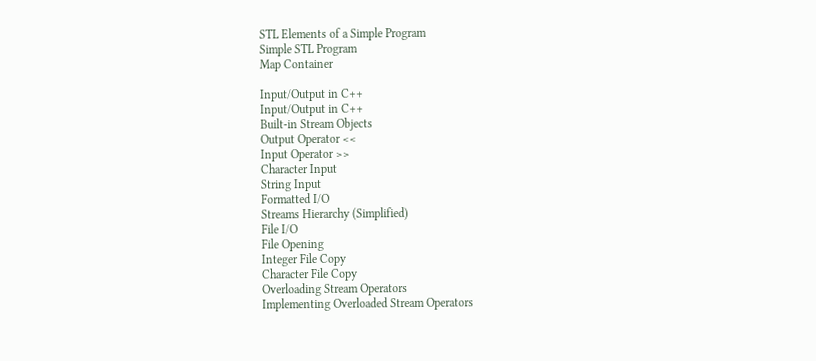STL Elements of a Simple Program
Simple STL Program
Map Container

Input/Output in C++
Input/Output in C++
Built-in Stream Objects
Output Operator <<
Input Operator >>
Character Input
String Input
Formatted I/O
Streams Hierarchy (Simplified)
File I/O
File Opening
Integer File Copy
Character File Copy
Overloading Stream Operators
Implementing Overloaded Stream Operators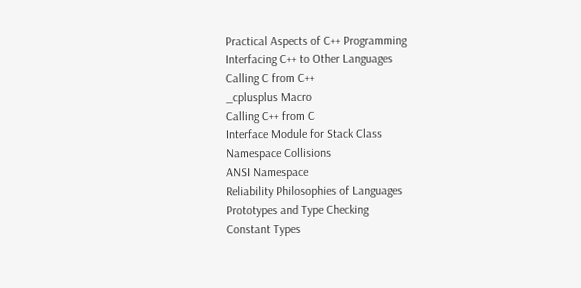Practical Aspects of C++ Programming
Interfacing C++ to Other Languages
Calling C from C++
_cplusplus Macro
Calling C++ from C
Interface Module for Stack Class
Namespace Collisions
ANSI Namespace
Reliability Philosophies of Languages
Prototypes and Type Checking
Constant Types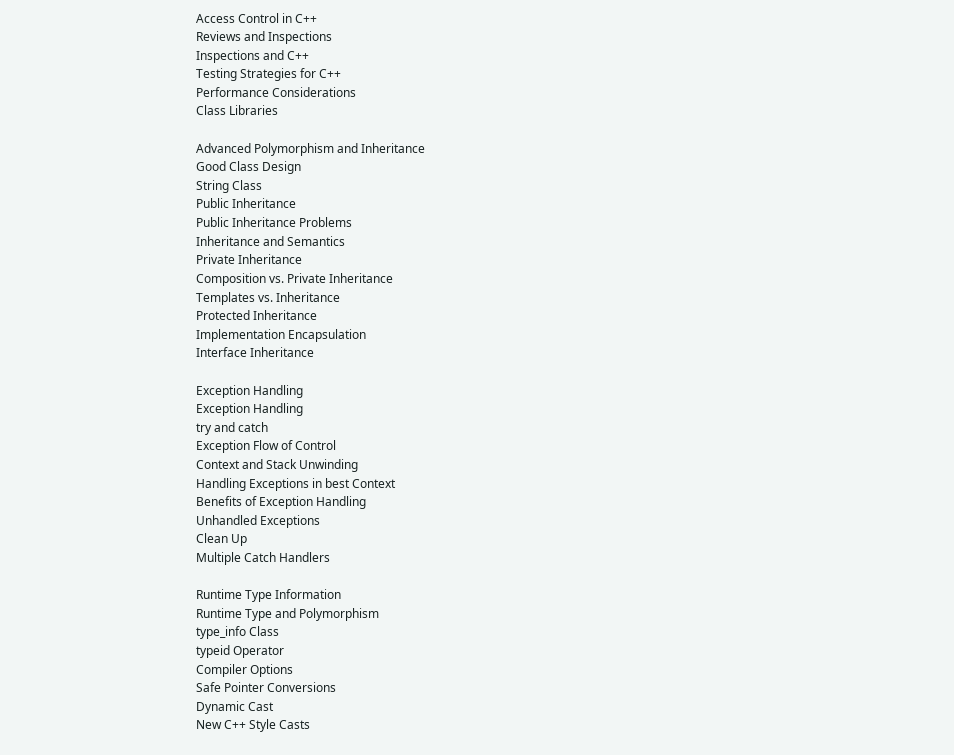Access Control in C++
Reviews and Inspections
Inspections and C++
Testing Strategies for C++
Performance Considerations
Class Libraries

Advanced Polymorphism and Inheritance
Good Class Design
String Class
Public Inheritance
Public Inheritance Problems
Inheritance and Semantics
Private Inheritance
Composition vs. Private Inheritance
Templates vs. Inheritance
Protected Inheritance
Implementation Encapsulation
Interface Inheritance

Exception Handling
Exception Handling
try and catch
Exception Flow of Control
Context and Stack Unwinding
Handling Exceptions in best Context
Benefits of Exception Handling
Unhandled Exceptions
Clean Up
Multiple Catch Handlers

Runtime Type Information
Runtime Type and Polymorphism
type_info Class
typeid Operator
Compiler Options
Safe Pointer Conversions
Dynamic Cast
New C++ Style Casts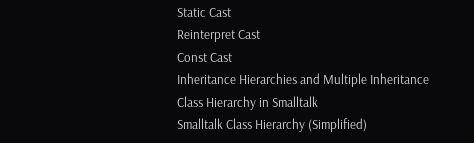Static Cast
Reinterpret Cast
Const Cast
Inheritance Hierarchies and Multiple Inheritance
Class Hierarchy in Smalltalk
Smalltalk Class Hierarchy (Simplified)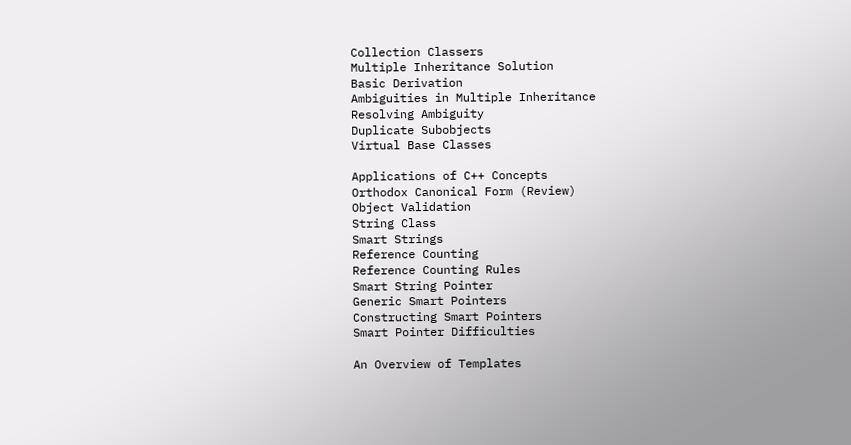Collection Classers
Multiple Inheritance Solution
Basic Derivation
Ambiguities in Multiple Inheritance
Resolving Ambiguity
Duplicate Subobjects
Virtual Base Classes

Applications of C++ Concepts
Orthodox Canonical Form (Review)
Object Validation
String Class
Smart Strings
Reference Counting
Reference Counting Rules
Smart String Pointer
Generic Smart Pointers
Constructing Smart Pointers
Smart Pointer Difficulties

An Overview of Templates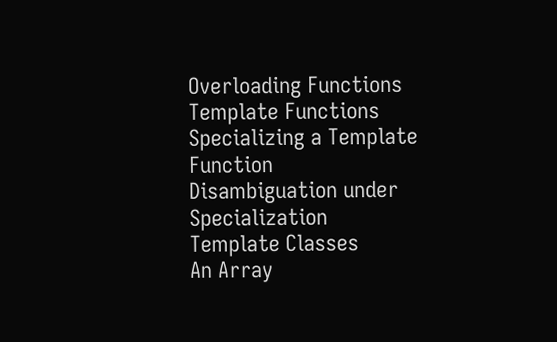Overloading Functions
Template Functions
Specializing a Template Function
Disambiguation under Specialization
Template Classes
An Array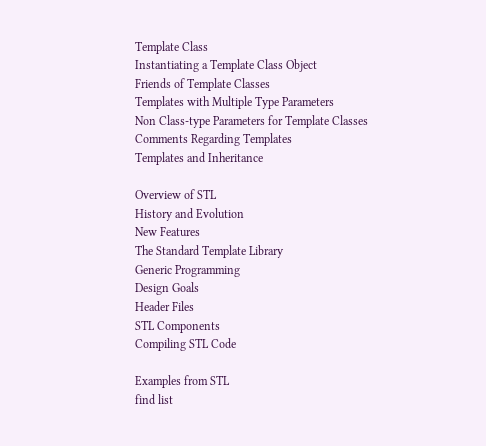Template Class
Instantiating a Template Class Object
Friends of Template Classes
Templates with Multiple Type Parameters
Non Class-type Parameters for Template Classes
Comments Regarding Templates
Templates and Inheritance

Overview of STL
History and Evolution
New Features
The Standard Template Library
Generic Programming
Design Goals
Header Files
STL Components
Compiling STL Code

Examples from STL
find list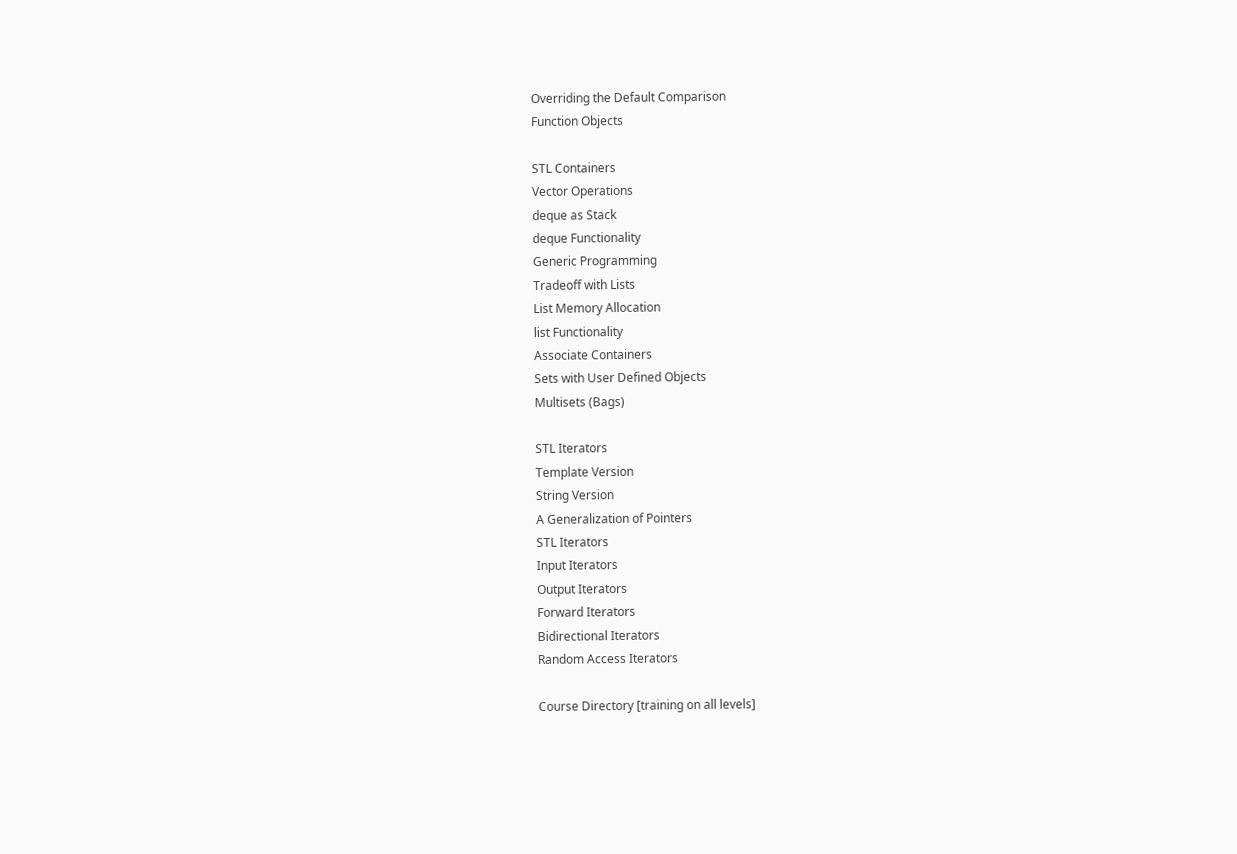Overriding the Default Comparison
Function Objects

STL Containers
Vector Operations
deque as Stack
deque Functionality
Generic Programming
Tradeoff with Lists
List Memory Allocation
list Functionality
Associate Containers
Sets with User Defined Objects
Multisets (Bags)

STL Iterators
Template Version
String Version
A Generalization of Pointers
STL Iterators
Input Iterators
Output Iterators
Forward Iterators
Bidirectional Iterators
Random Access Iterators

Course Directory [training on all levels]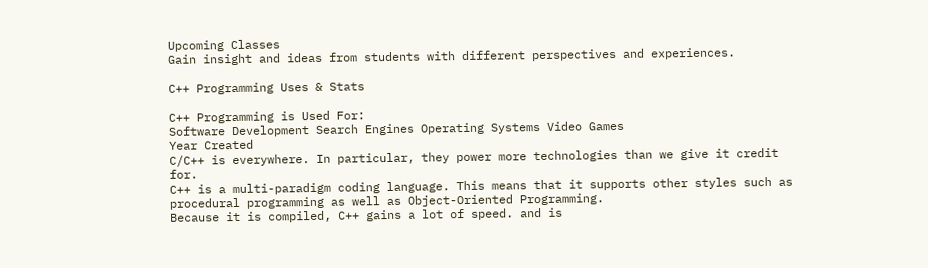Upcoming Classes
Gain insight and ideas from students with different perspectives and experiences.

C++ Programming Uses & Stats

C++ Programming is Used For:
Software Development Search Engines Operating Systems Video Games
Year Created
C/C++ is everywhere. In particular, they power more technologies than we give it credit for.
C++ is a multi-paradigm coding language. This means that it supports other styles such as procedural programming as well as Object-Oriented Programming.
Because it is compiled, C++ gains a lot of speed. and is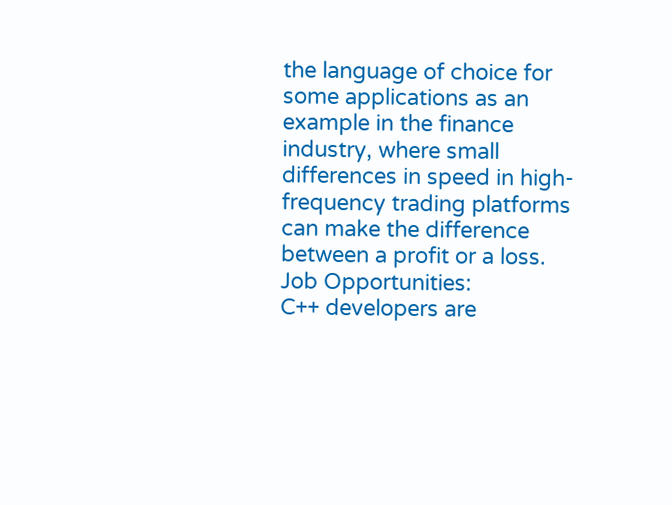the language of choice for some applications as an example in the finance industry, where small differences in speed in high-frequency trading platforms can make the difference between a profit or a loss.
Job Opportunities:
C++ developers are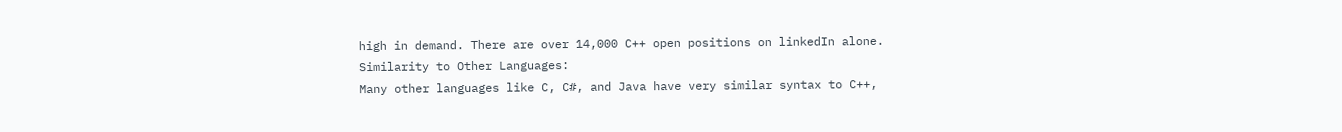high in demand. There are over 14,000 C++ open positions on linkedIn alone.
Similarity to Other Languages:
Many other languages like C, C#, and Java have very similar syntax to C++,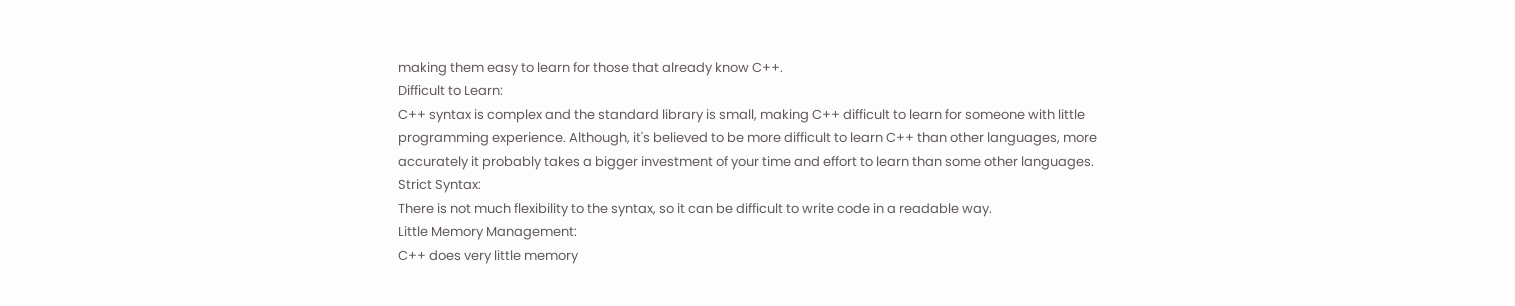making them easy to learn for those that already know C++.
Difficult to Learn:
C++ syntax is complex and the standard library is small, making C++ difficult to learn for someone with little programming experience. Although, it's believed to be more difficult to learn C++ than other languages, more accurately it probably takes a bigger investment of your time and effort to learn than some other languages.
Strict Syntax:
There is not much flexibility to the syntax, so it can be difficult to write code in a readable way.
Little Memory Management:
C++ does very little memory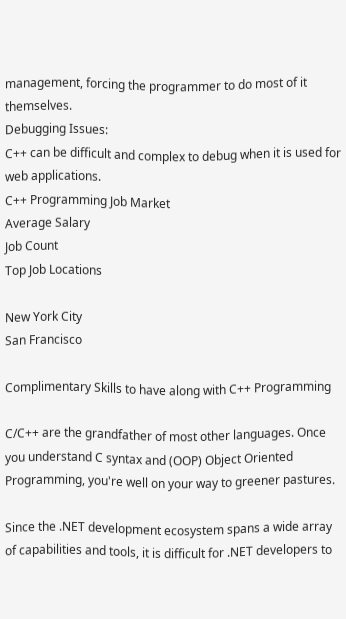management, forcing the programmer to do most of it themselves.
Debugging Issues:
C++ can be difficult and complex to debug when it is used for web applications.
C++ Programming Job Market
Average Salary
Job Count
Top Job Locations

New York City
San Francisco

Complimentary Skills to have along with C++ Programming

C/C++ are the grandfather of most other languages. Once you understand C syntax and (OOP) Object Oriented Programming, you're well on your way to greener pastures.

Since the .NET development ecosystem spans a wide array of capabilities and tools, it is difficult for .NET developers to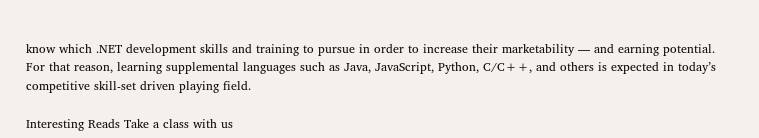know which .NET development skills and training to pursue in order to increase their marketability — and earning potential.  For that reason, learning supplemental languages such as Java, JavaScript, Python, C/C++, and others is expected in today’s competitive skill-set driven playing field.

Interesting Reads Take a class with us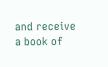and receive a book of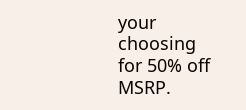your choosing for 50% off MSRP.